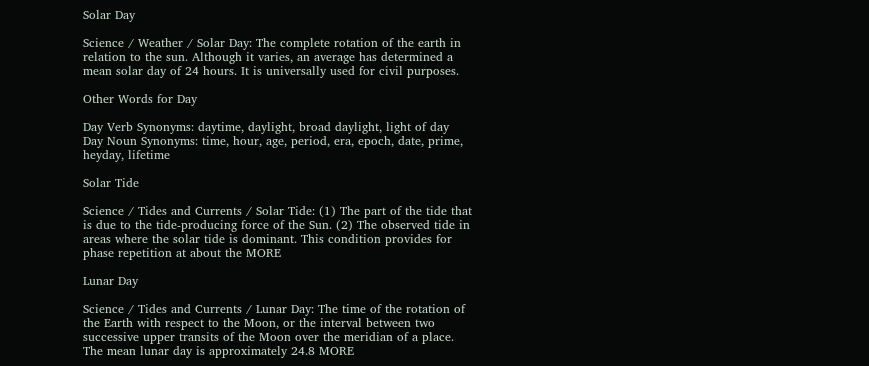Solar Day

Science / Weather / Solar Day: The complete rotation of the earth in relation to the sun. Although it varies, an average has determined a mean solar day of 24 hours. It is universally used for civil purposes.

Other Words for Day

Day Verb Synonyms: daytime, daylight, broad daylight, light of day
Day Noun Synonyms: time, hour, age, period, era, epoch, date, prime, heyday, lifetime

Solar Tide

Science / Tides and Currents / Solar Tide: (1) The part of the tide that is due to the tide-producing force of the Sun. (2) The observed tide in areas where the solar tide is dominant. This condition provides for phase repetition at about the MORE

Lunar Day

Science / Tides and Currents / Lunar Day: The time of the rotation of the Earth with respect to the Moon, or the interval between two successive upper transits of the Moon over the meridian of a place. The mean lunar day is approximately 24.8 MORE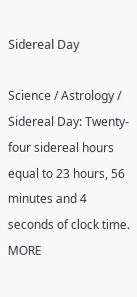Sidereal Day

Science / Astrology / Sidereal Day: Twenty-four sidereal hours equal to 23 hours, 56 minutes and 4 seconds of clock time. MORE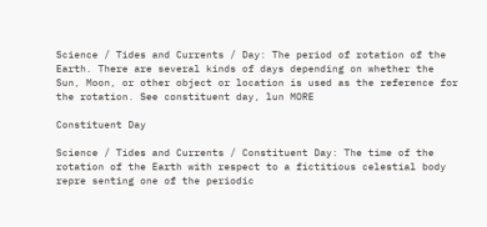Science / Tides and Currents / Day: The period of rotation of the Earth. There are several kinds of days depending on whether the Sun, Moon, or other object or location is used as the reference for the rotation. See constituent day, lun MORE

Constituent Day

Science / Tides and Currents / Constituent Day: The time of the rotation of the Earth with respect to a fictitious celestial body repre senting one of the periodic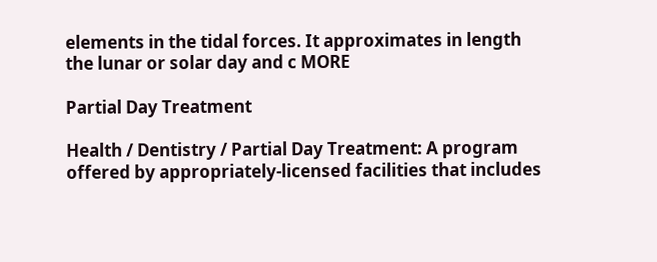elements in the tidal forces. It approximates in length the lunar or solar day and c MORE

Partial Day Treatment

Health / Dentistry / Partial Day Treatment: A program offered by appropriately-licensed facilities that includes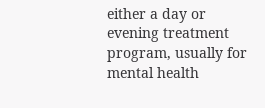either a day or evening treatment program, usually for mental health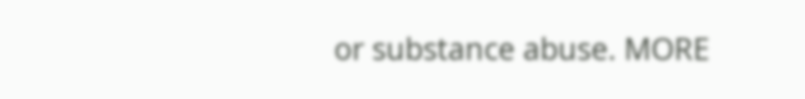or substance abuse. MORE